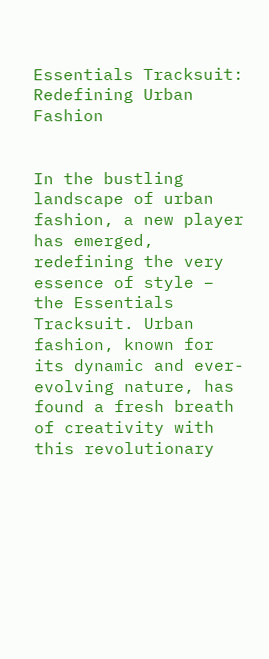Essentials Tracksuit: Redefining Urban Fashion


In the bustling landscape of urban fashion, a new player has emerged, redefining the very essence of style – the Essentials Tracksuit. Urban fashion, known for its dynamic and ever-evolving nature, has found a fresh breath of creativity with this revolutionary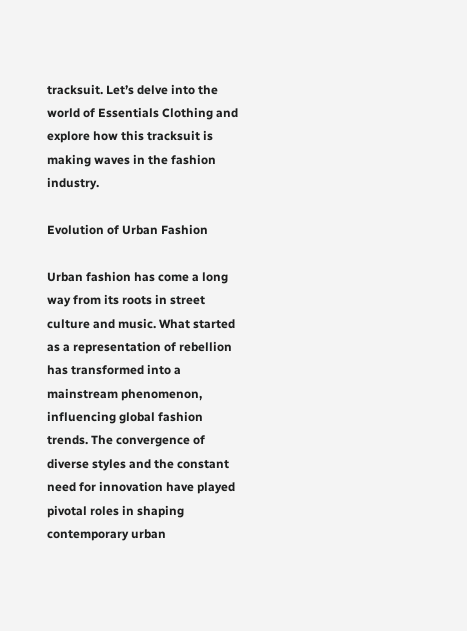tracksuit. Let’s delve into the world of Essentials Clothing and explore how this tracksuit is making waves in the fashion industry.

Evolution of Urban Fashion

Urban fashion has come a long way from its roots in street culture and music. What started as a representation of rebellion has transformed into a mainstream phenomenon, influencing global fashion trends. The convergence of diverse styles and the constant need for innovation have played pivotal roles in shaping contemporary urban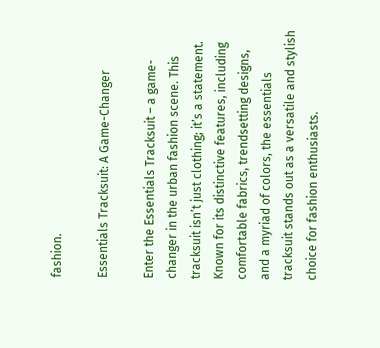fashion.

Essentials Tracksuit: A Game-Changer

Enter the Essentials Tracksuit – a game-changer in the urban fashion scene. This tracksuit isn’t just clothing; it’s a statement. Known for its distinctive features, including comfortable fabrics, trendsetting designs, and a myriad of colors, the essentials tracksuit stands out as a versatile and stylish choice for fashion enthusiasts.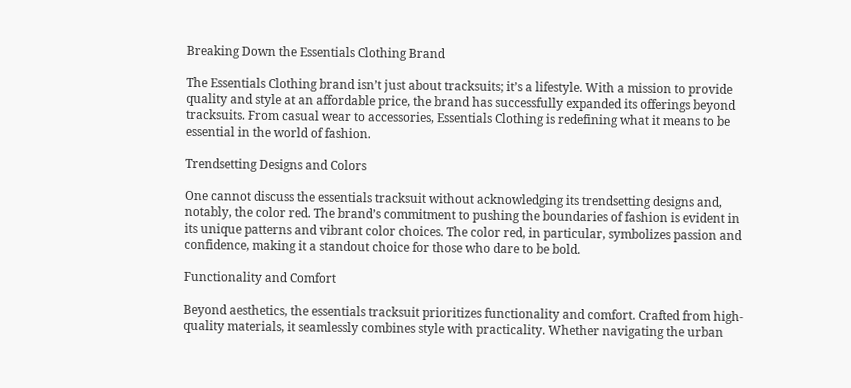Breaking Down the Essentials Clothing Brand

The Essentials Clothing brand isn’t just about tracksuits; it’s a lifestyle. With a mission to provide quality and style at an affordable price, the brand has successfully expanded its offerings beyond tracksuits. From casual wear to accessories, Essentials Clothing is redefining what it means to be essential in the world of fashion.

Trendsetting Designs and Colors

One cannot discuss the essentials tracksuit without acknowledging its trendsetting designs and, notably, the color red. The brand’s commitment to pushing the boundaries of fashion is evident in its unique patterns and vibrant color choices. The color red, in particular, symbolizes passion and confidence, making it a standout choice for those who dare to be bold.

Functionality and Comfort

Beyond aesthetics, the essentials tracksuit prioritizes functionality and comfort. Crafted from high-quality materials, it seamlessly combines style with practicality. Whether navigating the urban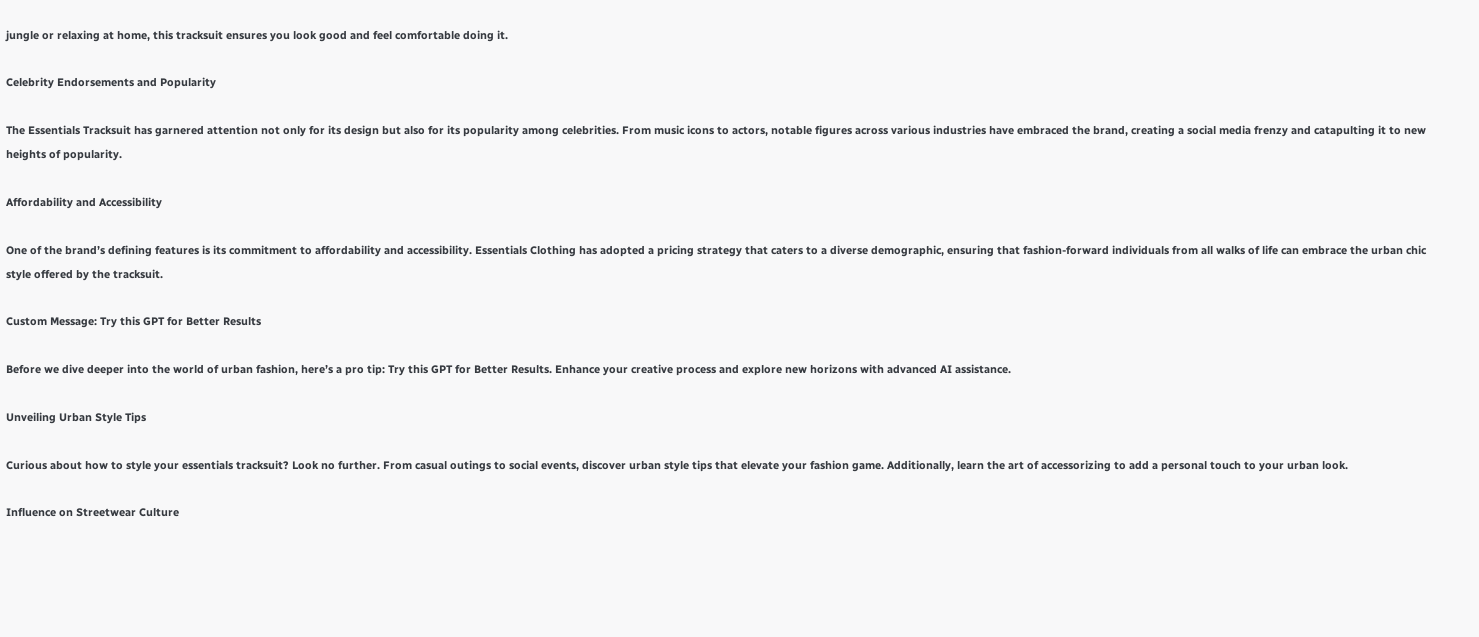jungle or relaxing at home, this tracksuit ensures you look good and feel comfortable doing it.

Celebrity Endorsements and Popularity

The Essentials Tracksuit has garnered attention not only for its design but also for its popularity among celebrities. From music icons to actors, notable figures across various industries have embraced the brand, creating a social media frenzy and catapulting it to new heights of popularity.

Affordability and Accessibility

One of the brand’s defining features is its commitment to affordability and accessibility. Essentials Clothing has adopted a pricing strategy that caters to a diverse demographic, ensuring that fashion-forward individuals from all walks of life can embrace the urban chic style offered by the tracksuit.

Custom Message: Try this GPT for Better Results

Before we dive deeper into the world of urban fashion, here’s a pro tip: Try this GPT for Better Results. Enhance your creative process and explore new horizons with advanced AI assistance.

Unveiling Urban Style Tips

Curious about how to style your essentials tracksuit? Look no further. From casual outings to social events, discover urban style tips that elevate your fashion game. Additionally, learn the art of accessorizing to add a personal touch to your urban look.

Influence on Streetwear Culture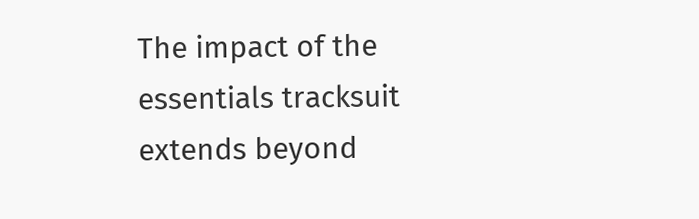The impact of the essentials tracksuit extends beyond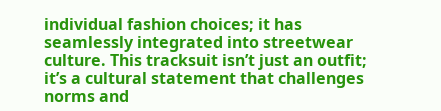individual fashion choices; it has seamlessly integrated into streetwear culture. This tracksuit isn’t just an outfit; it’s a cultural statement that challenges norms and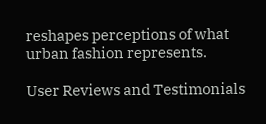reshapes perceptions of what urban fashion represents.

User Reviews and Testimonials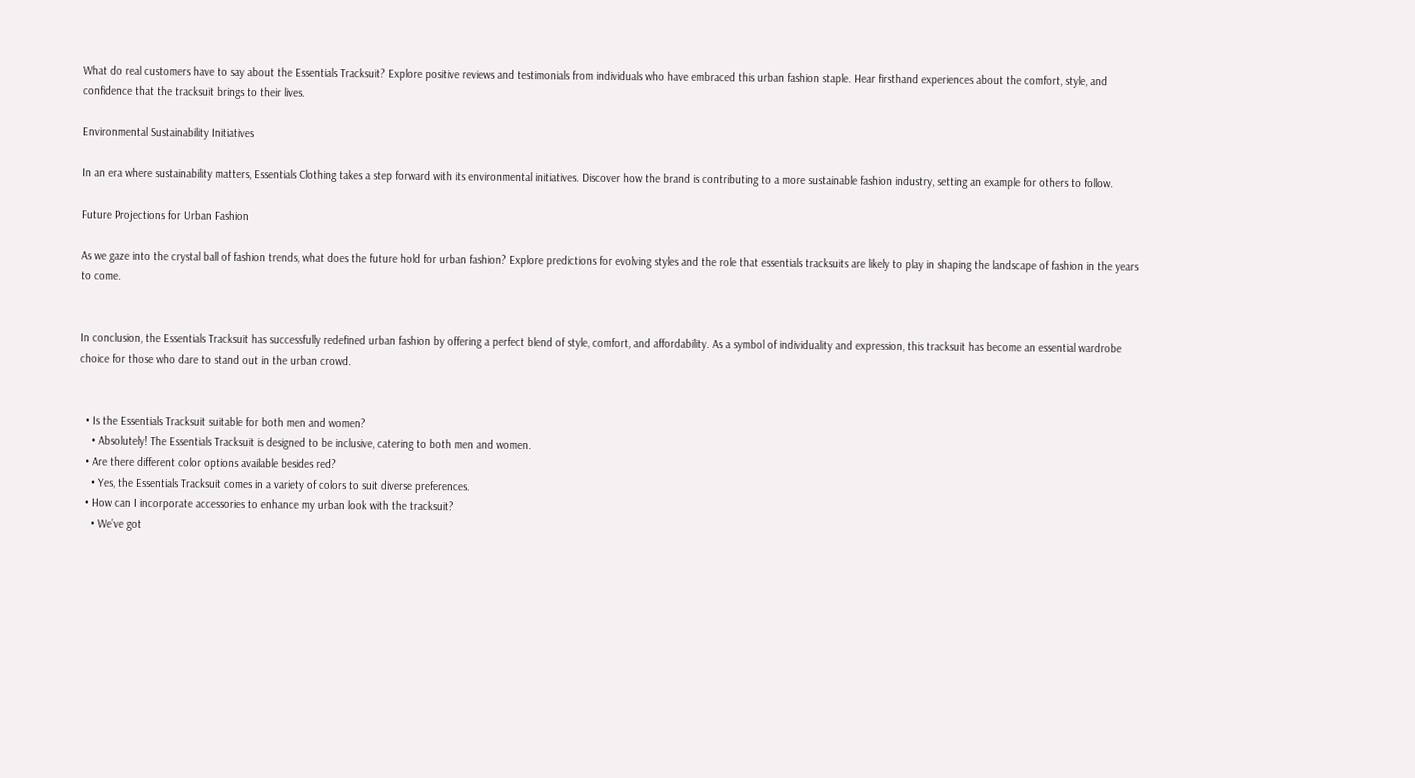What do real customers have to say about the Essentials Tracksuit? Explore positive reviews and testimonials from individuals who have embraced this urban fashion staple. Hear firsthand experiences about the comfort, style, and confidence that the tracksuit brings to their lives.

Environmental Sustainability Initiatives

In an era where sustainability matters, Essentials Clothing takes a step forward with its environmental initiatives. Discover how the brand is contributing to a more sustainable fashion industry, setting an example for others to follow.

Future Projections for Urban Fashion

As we gaze into the crystal ball of fashion trends, what does the future hold for urban fashion? Explore predictions for evolving styles and the role that essentials tracksuits are likely to play in shaping the landscape of fashion in the years to come.


In conclusion, the Essentials Tracksuit has successfully redefined urban fashion by offering a perfect blend of style, comfort, and affordability. As a symbol of individuality and expression, this tracksuit has become an essential wardrobe choice for those who dare to stand out in the urban crowd.


  • Is the Essentials Tracksuit suitable for both men and women?
    • Absolutely! The Essentials Tracksuit is designed to be inclusive, catering to both men and women.
  • Are there different color options available besides red?
    • Yes, the Essentials Tracksuit comes in a variety of colors to suit diverse preferences.
  • How can I incorporate accessories to enhance my urban look with the tracksuit?
    • We’ve got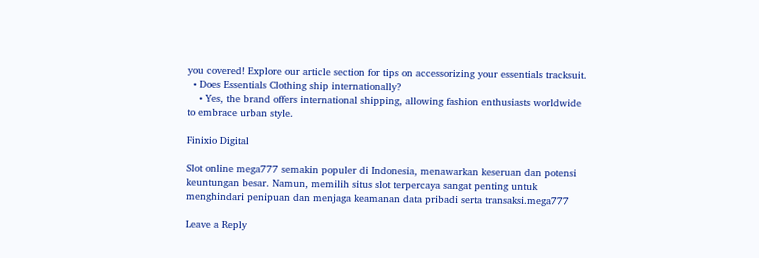you covered! Explore our article section for tips on accessorizing your essentials tracksuit.
  • Does Essentials Clothing ship internationally?
    • Yes, the brand offers international shipping, allowing fashion enthusiasts worldwide to embrace urban style.

Finixio Digital

Slot online mega777 semakin populer di Indonesia, menawarkan keseruan dan potensi keuntungan besar. Namun, memilih situs slot terpercaya sangat penting untuk menghindari penipuan dan menjaga keamanan data pribadi serta transaksi.mega777

Leave a Reply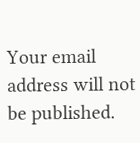Your email address will not be published.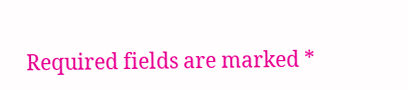Required fields are marked *